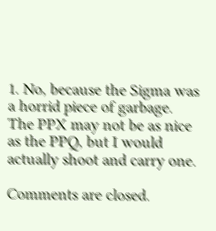1. No, because the Sigma was a horrid piece of garbage. The PPX may not be as nice as the PPQ, but I would actually shoot and carry one.

Comments are closed.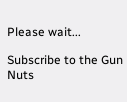Please wait...

Subscribe to the Gun Nuts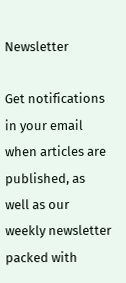Newsletter

Get notifications in your email when articles are published, as well as our weekly newsletter packed with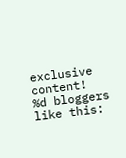exclusive content!
%d bloggers like this: